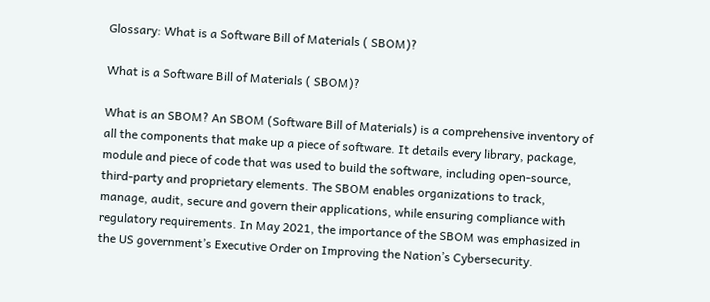Glossary: What is a Software Bill of Materials ( SBOM)?

What is a Software Bill of Materials ( SBOM)?

What is an SBOM? An SBOM (Software Bill of Materials) is a comprehensive inventory of all the components that make up a piece of software. It details every library, package, module and piece of code that was used to build the software, including open-source, third-party and proprietary elements. The SBOM enables organizations to track, manage, audit, secure and govern their applications, while ensuring compliance with regulatory requirements. In May 2021, the importance of the SBOM was emphasized in the US government’s Executive Order on Improving the Nation’s Cybersecurity.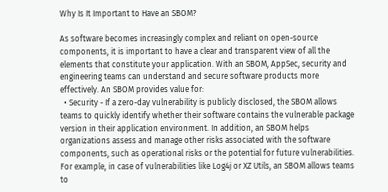Why Is It Important to Have an SBOM?

As software becomes increasingly complex and reliant on open-source components, it is important to have a clear and transparent view of all the elements that constitute your application. With an SBOM, AppSec, security and engineering teams can understand and secure software products more effectively. An SBOM provides value for:
  • Security - If a zero-day vulnerability is publicly disclosed, the SBOM allows teams to quickly identify whether their software contains the vulnerable package version in their application environment. In addition, an SBOM helps organizations assess and manage other risks associated with the software components, such as operational risks or the potential for future vulnerabilities.
For example, in case of vulnerabilities like Log4j or XZ Utils, an SBOM allows teams to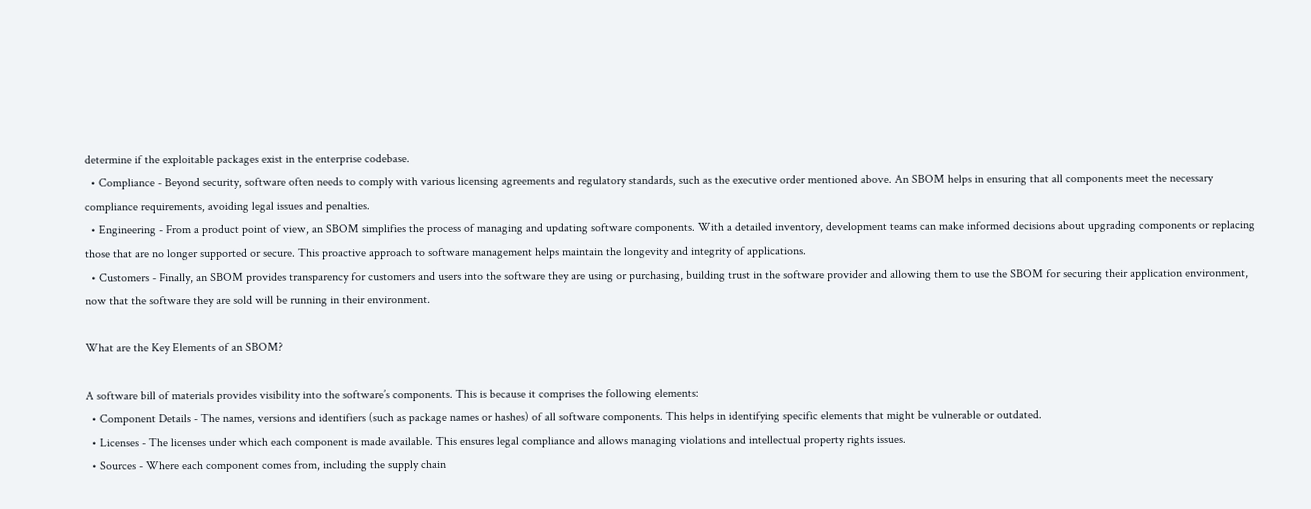determine if the exploitable packages exist in the enterprise codebase.
  • Compliance - Beyond security, software often needs to comply with various licensing agreements and regulatory standards, such as the executive order mentioned above. An SBOM helps in ensuring that all components meet the necessary compliance requirements, avoiding legal issues and penalties.
  • Engineering - From a product point of view, an SBOM simplifies the process of managing and updating software components. With a detailed inventory, development teams can make informed decisions about upgrading components or replacing those that are no longer supported or secure. This proactive approach to software management helps maintain the longevity and integrity of applications.
  • Customers - Finally, an SBOM provides transparency for customers and users into the software they are using or purchasing, building trust in the software provider and allowing them to use the SBOM for securing their application environment, now that the software they are sold will be running in their environment.

What are the Key Elements of an SBOM?

A software bill of materials provides visibility into the software’s components. This is because it comprises the following elements:
  • Component Details - The names, versions and identifiers (such as package names or hashes) of all software components. This helps in identifying specific elements that might be vulnerable or outdated.
  • Licenses - The licenses under which each component is made available. This ensures legal compliance and allows managing violations and intellectual property rights issues.
  • Sources - Where each component comes from, including the supply chain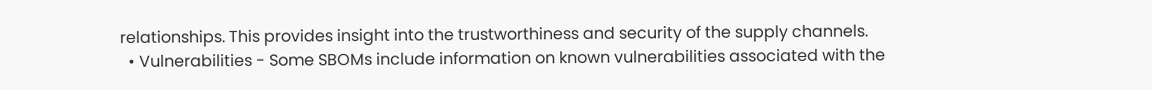relationships. This provides insight into the trustworthiness and security of the supply channels.
  • Vulnerabilities - Some SBOMs include information on known vulnerabilities associated with the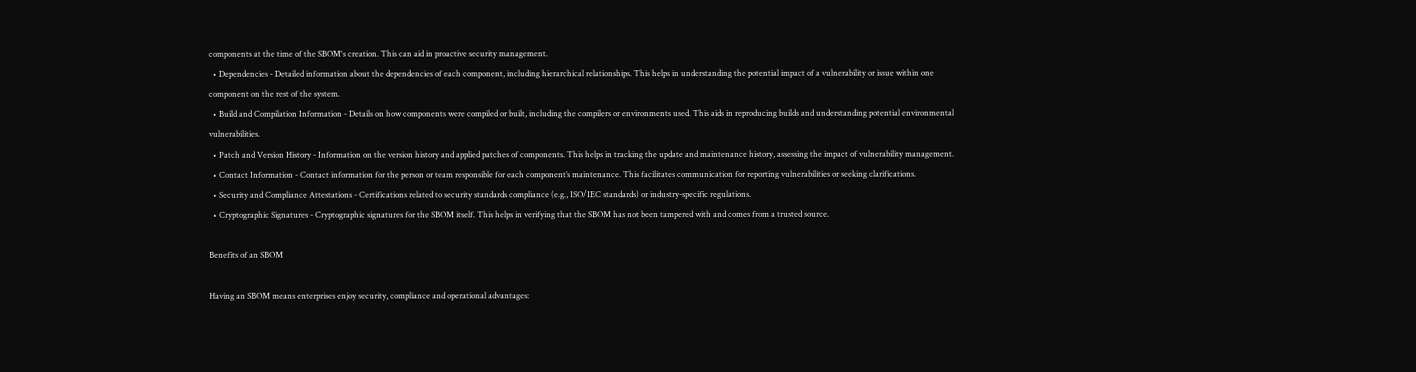components at the time of the SBOM's creation. This can aid in proactive security management.
  • Dependencies - Detailed information about the dependencies of each component, including hierarchical relationships. This helps in understanding the potential impact of a vulnerability or issue within one component on the rest of the system.
  • Build and Compilation Information - Details on how components were compiled or built, including the compilers or environments used. This aids in reproducing builds and understanding potential environmental vulnerabilities.
  • Patch and Version History - Information on the version history and applied patches of components. This helps in tracking the update and maintenance history, assessing the impact of vulnerability management.
  • Contact Information - Contact information for the person or team responsible for each component’s maintenance. This facilitates communication for reporting vulnerabilities or seeking clarifications.
  • Security and Compliance Attestations - Certifications related to security standards compliance (e.g., ISO/IEC standards) or industry-specific regulations.
  • Cryptographic Signatures - Cryptographic signatures for the SBOM itself. This helps in verifying that the SBOM has not been tampered with and comes from a trusted source.

Benefits of an SBOM

Having an SBOM means enterprises enjoy security, compliance and operational advantages: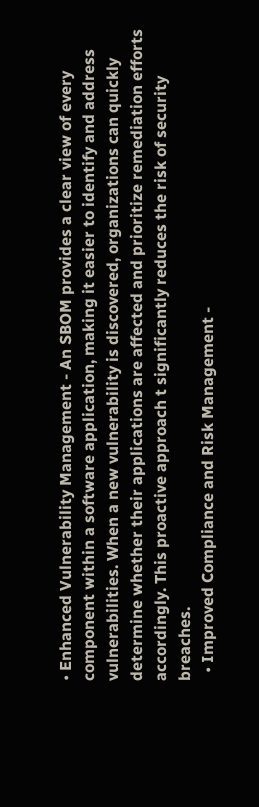• Enhanced Vulnerability Management - An SBOM provides a clear view of every component within a software application, making it easier to identify and address vulnerabilities. When a new vulnerability is discovered, organizations can quickly determine whether their applications are affected and prioritize remediation efforts accordingly. This proactive approach t significantly reduces the risk of security breaches.
  • Improved Compliance and Risk Management -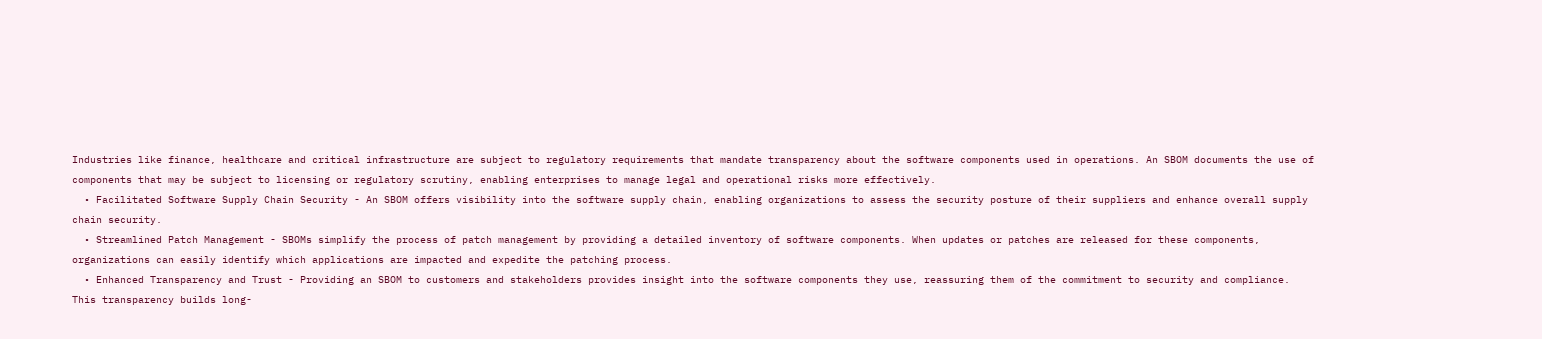Industries like finance, healthcare and critical infrastructure are subject to regulatory requirements that mandate transparency about the software components used in operations. An SBOM documents the use of components that may be subject to licensing or regulatory scrutiny, enabling enterprises to manage legal and operational risks more effectively.
  • Facilitated Software Supply Chain Security - An SBOM offers visibility into the software supply chain, enabling organizations to assess the security posture of their suppliers and enhance overall supply chain security.
  • Streamlined Patch Management - SBOMs simplify the process of patch management by providing a detailed inventory of software components. When updates or patches are released for these components, organizations can easily identify which applications are impacted and expedite the patching process.
  • Enhanced Transparency and Trust - Providing an SBOM to customers and stakeholders provides insight into the software components they use, reassuring them of the commitment to security and compliance. This transparency builds long-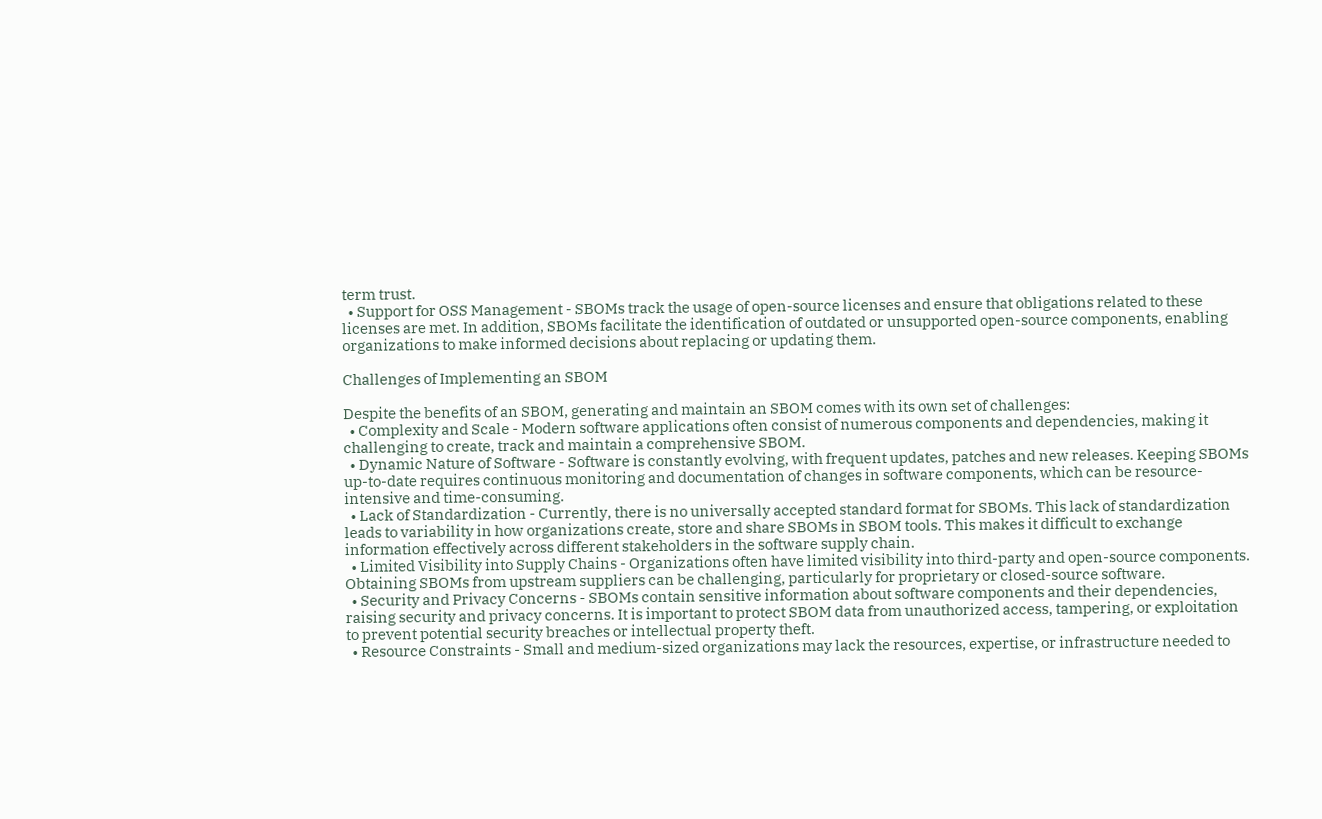term trust.
  • Support for OSS Management - SBOMs track the usage of open-source licenses and ensure that obligations related to these licenses are met. In addition, SBOMs facilitate the identification of outdated or unsupported open-source components, enabling organizations to make informed decisions about replacing or updating them.

Challenges of Implementing an SBOM

Despite the benefits of an SBOM, generating and maintain an SBOM comes with its own set of challenges:
  • Complexity and Scale - Modern software applications often consist of numerous components and dependencies, making it challenging to create, track and maintain a comprehensive SBOM.
  • Dynamic Nature of Software - Software is constantly evolving, with frequent updates, patches and new releases. Keeping SBOMs up-to-date requires continuous monitoring and documentation of changes in software components, which can be resource-intensive and time-consuming.
  • Lack of Standardization - Currently, there is no universally accepted standard format for SBOMs. This lack of standardization leads to variability in how organizations create, store and share SBOMs in SBOM tools. This makes it difficult to exchange information effectively across different stakeholders in the software supply chain.
  • Limited Visibility into Supply Chains - Organizations often have limited visibility into third-party and open-source components. Obtaining SBOMs from upstream suppliers can be challenging, particularly for proprietary or closed-source software.
  • Security and Privacy Concerns - SBOMs contain sensitive information about software components and their dependencies, raising security and privacy concerns. It is important to protect SBOM data from unauthorized access, tampering, or exploitation to prevent potential security breaches or intellectual property theft.
  • Resource Constraints - Small and medium-sized organizations may lack the resources, expertise, or infrastructure needed to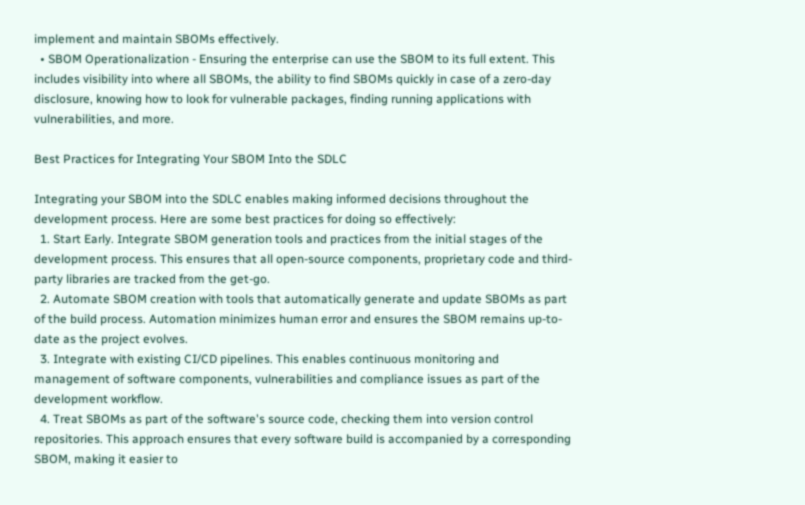implement and maintain SBOMs effectively.
  • SBOM Operationalization - Ensuring the enterprise can use the SBOM to its full extent. This includes visibility into where all SBOMs, the ability to find SBOMs quickly in case of a zero-day disclosure, knowing how to look for vulnerable packages, finding running applications with vulnerabilities, and more.

Best Practices for Integrating Your SBOM Into the SDLC

Integrating your SBOM into the SDLC enables making informed decisions throughout the development process. Here are some best practices for doing so effectively:
  1. Start Early. Integrate SBOM generation tools and practices from the initial stages of the development process. This ensures that all open-source components, proprietary code and third-party libraries are tracked from the get-go.
  2. Automate SBOM creation with tools that automatically generate and update SBOMs as part of the build process. Automation minimizes human error and ensures the SBOM remains up-to-date as the project evolves.
  3. Integrate with existing CI/CD pipelines. This enables continuous monitoring and management of software components, vulnerabilities and compliance issues as part of the development workflow.
  4. Treat SBOMs as part of the software's source code, checking them into version control repositories. This approach ensures that every software build is accompanied by a corresponding SBOM, making it easier to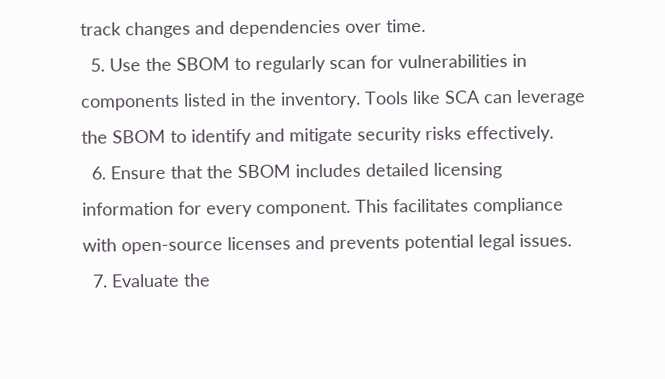track changes and dependencies over time.
  5. Use the SBOM to regularly scan for vulnerabilities in components listed in the inventory. Tools like SCA can leverage the SBOM to identify and mitigate security risks effectively.
  6. Ensure that the SBOM includes detailed licensing information for every component. This facilitates compliance with open-source licenses and prevents potential legal issues.
  7. Evaluate the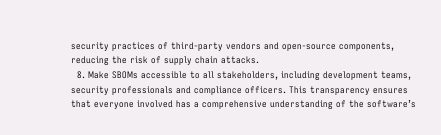security practices of third-party vendors and open-source components, reducing the risk of supply chain attacks.
  8. Make SBOMs accessible to all stakeholders, including development teams, security professionals and compliance officers. This transparency ensures that everyone involved has a comprehensive understanding of the software’s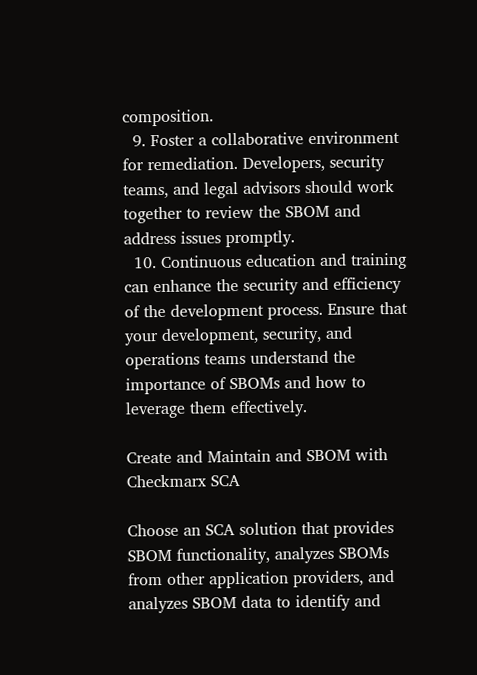composition.
  9. Foster a collaborative environment for remediation. Developers, security teams, and legal advisors should work together to review the SBOM and address issues promptly.
  10. Continuous education and training can enhance the security and efficiency of the development process. Ensure that your development, security, and operations teams understand the importance of SBOMs and how to leverage them effectively.

Create and Maintain and SBOM with Checkmarx SCA

Choose an SCA solution that provides SBOM functionality, analyzes SBOMs from other application providers, and analyzes SBOM data to identify and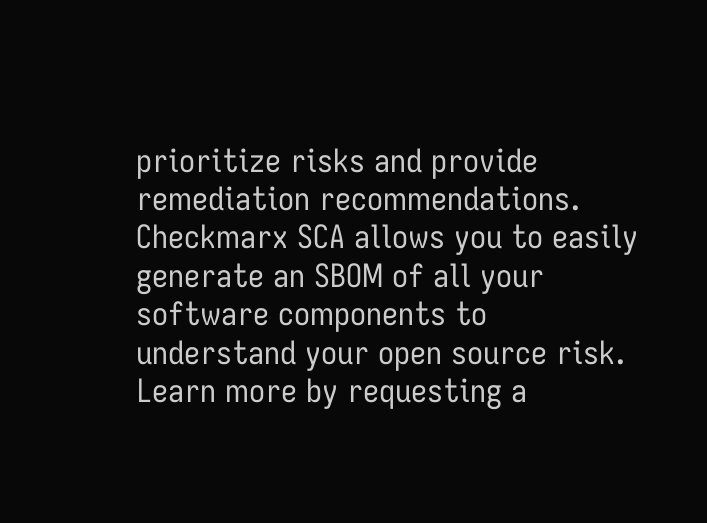prioritize risks and provide remediation recommendations. Checkmarx SCA allows you to easily generate an SBOM of all your software components to understand your open source risk. Learn more by requesting a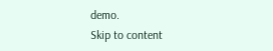demo.
Skip to content